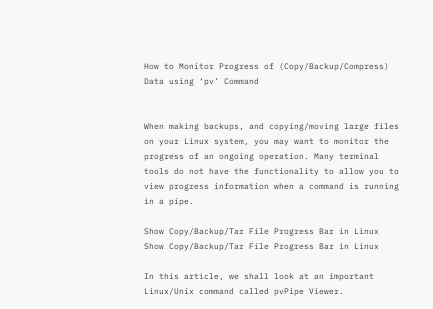How to Monitor Progress of (Copy/Backup/Compress) Data using ‘pv’ Command


When making backups, and copying/moving large files on your Linux system, you may want to monitor the progress of an ongoing operation. Many terminal tools do not have the functionality to allow you to view progress information when a command is running in a pipe.

Show Copy/Backup/Tar File Progress Bar in Linux
Show Copy/Backup/Tar File Progress Bar in Linux

In this article, we shall look at an important Linux/Unix command called pvPipe Viewer.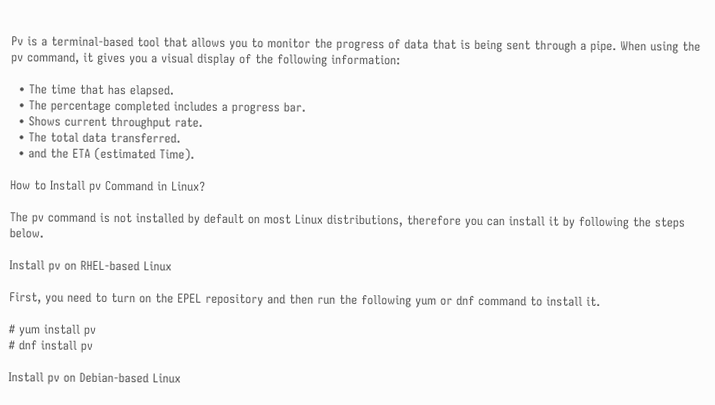Pv is a terminal-based tool that allows you to monitor the progress of data that is being sent through a pipe. When using the pv command, it gives you a visual display of the following information:

  • The time that has elapsed.
  • The percentage completed includes a progress bar.
  • Shows current throughput rate.
  • The total data transferred.
  • and the ETA (estimated Time).

How to Install pv Command in Linux?

The pv command is not installed by default on most Linux distributions, therefore you can install it by following the steps below.

Install pv on RHEL-based Linux

First, you need to turn on the EPEL repository and then run the following yum or dnf command to install it.

# yum install pv
# dnf install pv

Install pv on Debian-based Linux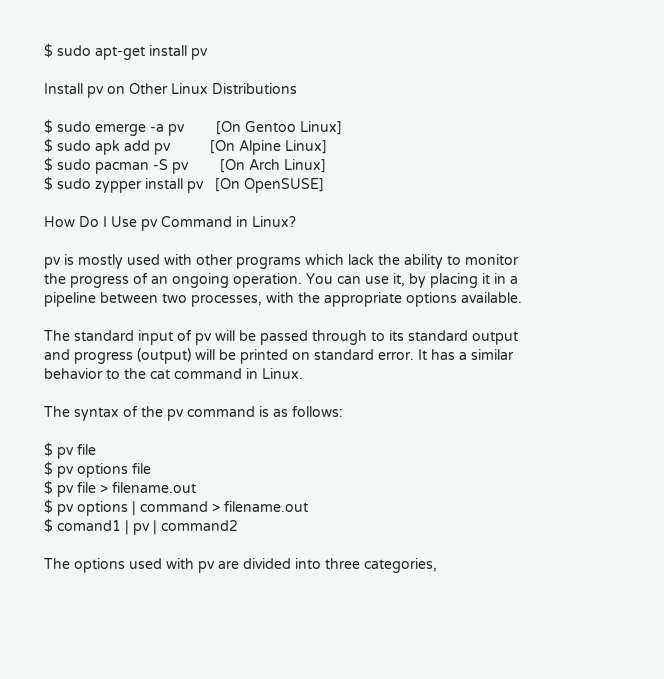$ sudo apt-get install pv

Install pv on Other Linux Distributions

$ sudo emerge -a pv        [On Gentoo Linux]
$ sudo apk add pv          [On Alpine Linux]
$ sudo pacman -S pv        [On Arch Linux]
$ sudo zypper install pv   [On OpenSUSE]

How Do I Use pv Command in Linux?

pv is mostly used with other programs which lack the ability to monitor the progress of an ongoing operation. You can use it, by placing it in a pipeline between two processes, with the appropriate options available.

The standard input of pv will be passed through to its standard output and progress (output) will be printed on standard error. It has a similar behavior to the cat command in Linux.

The syntax of the pv command is as follows:

$ pv file
$ pv options file
$ pv file > filename.out
$ pv options | command > filename.out
$ comand1 | pv | command2

The options used with pv are divided into three categories,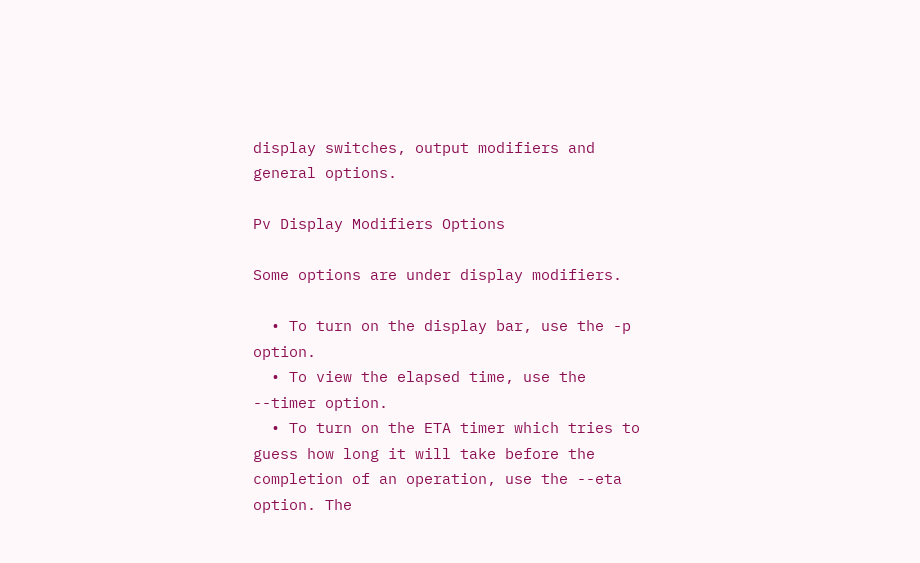display switches, output modifiers and general options.

Pv Display Modifiers Options

Some options are under display modifiers.

  • To turn on the display bar, use the -p option.
  • To view the elapsed time, use the --timer option.
  • To turn on the ETA timer which tries to guess how long it will take before the completion of an operation, use the --eta option. The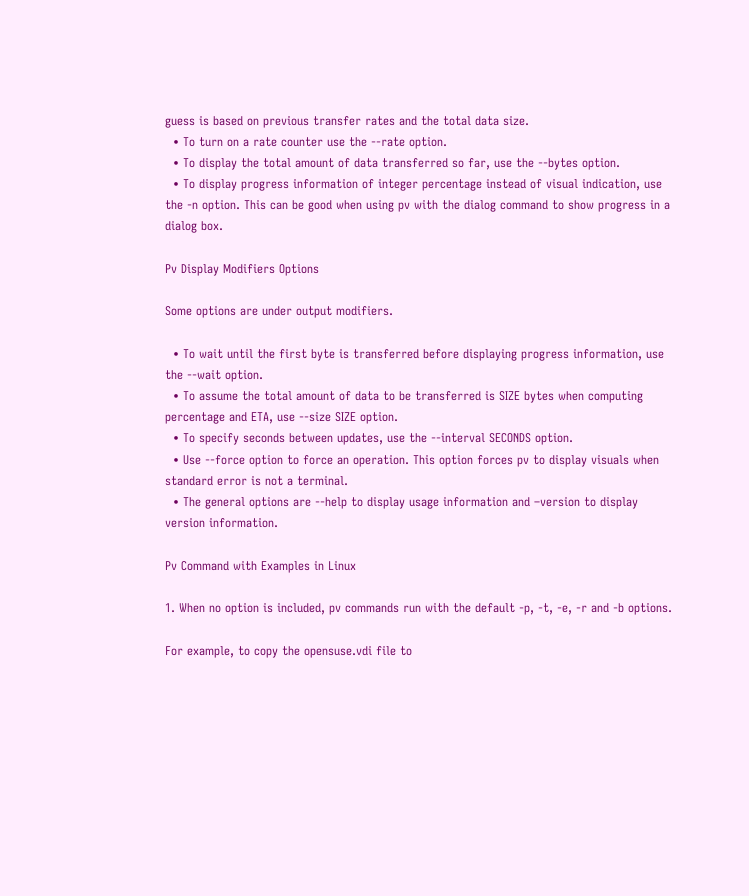guess is based on previous transfer rates and the total data size.
  • To turn on a rate counter use the --rate option.
  • To display the total amount of data transferred so far, use the --bytes option.
  • To display progress information of integer percentage instead of visual indication, use the -n option. This can be good when using pv with the dialog command to show progress in a dialog box.

Pv Display Modifiers Options

Some options are under output modifiers.

  • To wait until the first byte is transferred before displaying progress information, use the --wait option.
  • To assume the total amount of data to be transferred is SIZE bytes when computing percentage and ETA, use --size SIZE option.
  • To specify seconds between updates, use the --interval SECONDS option.
  • Use --force option to force an operation. This option forces pv to display visuals when standard error is not a terminal.
  • The general options are --help to display usage information and –version to display version information.

Pv Command with Examples in Linux

1. When no option is included, pv commands run with the default -p, -t, -e, -r and -b options.

For example, to copy the opensuse.vdi file to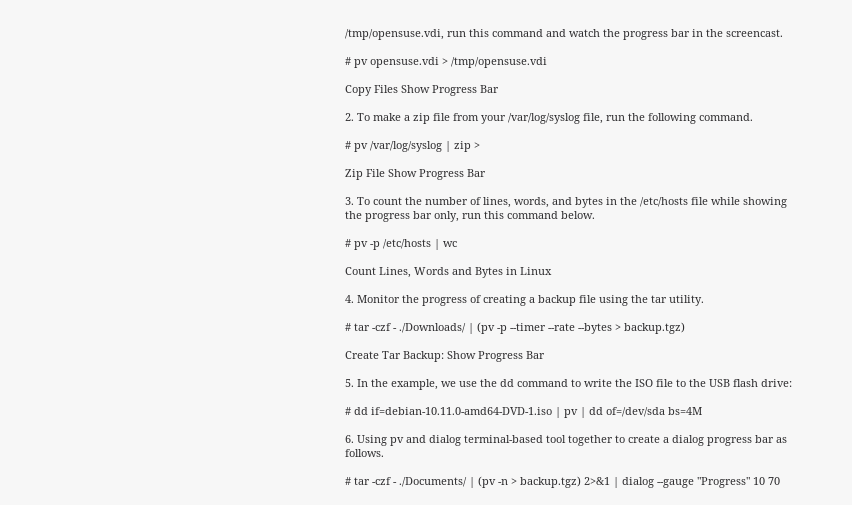/tmp/opensuse.vdi, run this command and watch the progress bar in the screencast.

# pv opensuse.vdi > /tmp/opensuse.vdi

Copy Files Show Progress Bar

2. To make a zip file from your /var/log/syslog file, run the following command.

# pv /var/log/syslog | zip >

Zip File Show Progress Bar

3. To count the number of lines, words, and bytes in the /etc/hosts file while showing the progress bar only, run this command below.

# pv -p /etc/hosts | wc

Count Lines, Words and Bytes in Linux

4. Monitor the progress of creating a backup file using the tar utility.

# tar -czf - ./Downloads/ | (pv -p --timer --rate --bytes > backup.tgz)

Create Tar Backup: Show Progress Bar

5. In the example, we use the dd command to write the ISO file to the USB flash drive:

# dd if=debian-10.11.0-amd64-DVD-1.iso | pv | dd of=/dev/sda bs=4M

6. Using pv and dialog terminal-based tool together to create a dialog progress bar as follows.

# tar -czf - ./Documents/ | (pv -n > backup.tgz) 2>&1 | dialog --gauge "Progress" 10 70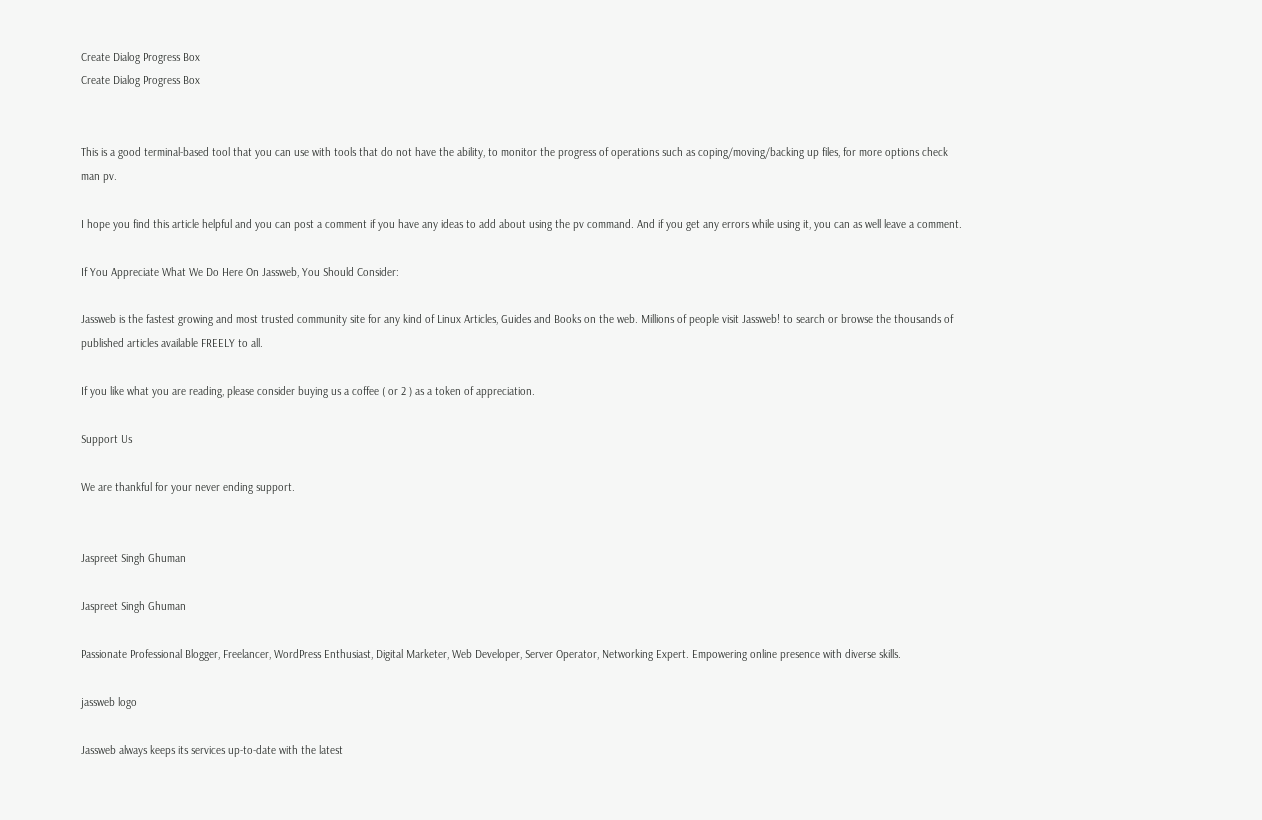Create Dialog Progress Box
Create Dialog Progress Box


This is a good terminal-based tool that you can use with tools that do not have the ability, to monitor the progress of operations such as coping/moving/backing up files, for more options check man pv.

I hope you find this article helpful and you can post a comment if you have any ideas to add about using the pv command. And if you get any errors while using it, you can as well leave a comment.

If You Appreciate What We Do Here On Jassweb, You Should Consider:

Jassweb is the fastest growing and most trusted community site for any kind of Linux Articles, Guides and Books on the web. Millions of people visit Jassweb! to search or browse the thousands of published articles available FREELY to all.

If you like what you are reading, please consider buying us a coffee ( or 2 ) as a token of appreciation.

Support Us

We are thankful for your never ending support.


Jaspreet Singh Ghuman

Jaspreet Singh Ghuman

Passionate Professional Blogger, Freelancer, WordPress Enthusiast, Digital Marketer, Web Developer, Server Operator, Networking Expert. Empowering online presence with diverse skills.

jassweb logo

Jassweb always keeps its services up-to-date with the latest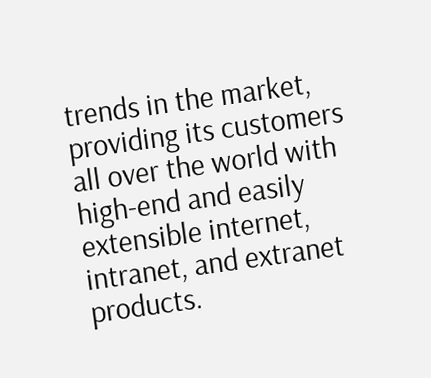trends in the market, providing its customers all over the world with high-end and easily extensible internet, intranet, and extranet products.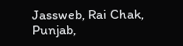Jassweb, Rai Chak, Punjab,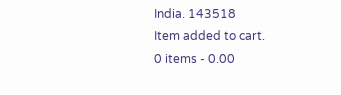India. 143518
Item added to cart.
0 items - 0.00